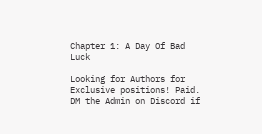Chapter 1: A Day Of Bad Luck

Looking for Authors for Exclusive positions! Paid. DM the Admin on Discord if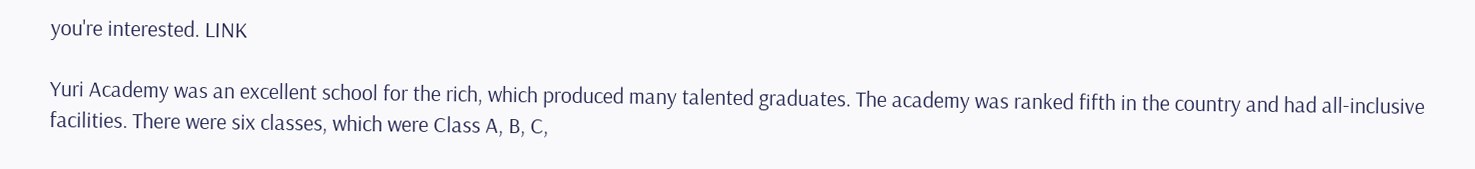you're interested. LINK

Yuri Academy was an excellent school for the rich, which produced many talented graduates. The academy was ranked fifth in the country and had all-inclusive facilities. There were six classes, which were Class A, B, C,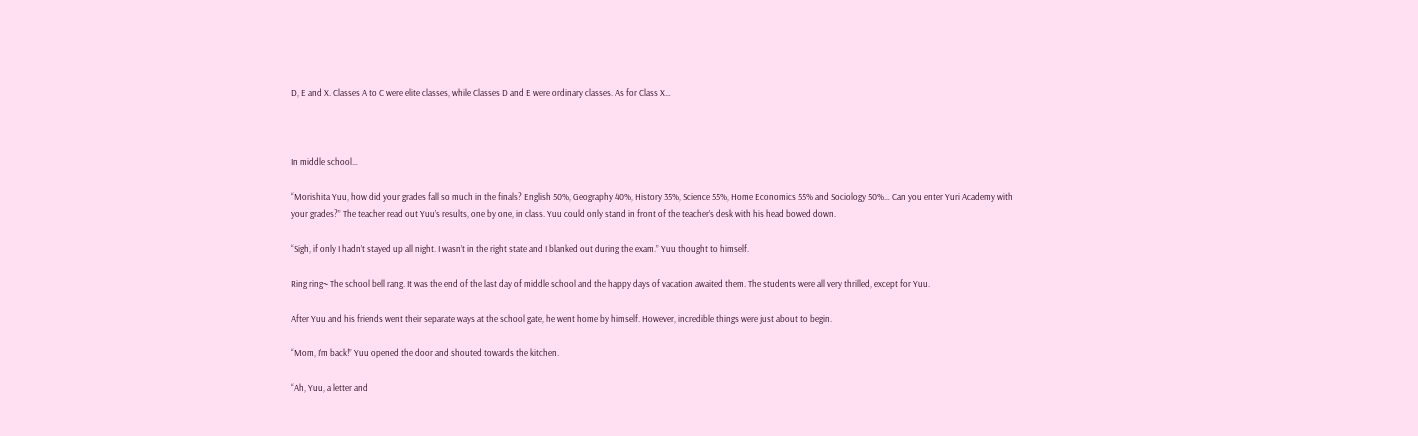D, E and X. Classes A to C were elite classes, while Classes D and E were ordinary classes. As for Class X…



In middle school…

“Morishita Yuu, how did your grades fall so much in the finals? English 50%, Geography 40%, History 35%, Science 55%, Home Economics 55% and Sociology 50%… Can you enter Yuri Academy with your grades?” The teacher read out Yuu’s results, one by one, in class. Yuu could only stand in front of the teacher’s desk with his head bowed down.

“Sigh, if only I hadn’t stayed up all night. I wasn’t in the right state and I blanked out during the exam.” Yuu thought to himself.

Ring ring~ The school bell rang. It was the end of the last day of middle school and the happy days of vacation awaited them. The students were all very thrilled, except for Yuu.

After Yuu and his friends went their separate ways at the school gate, he went home by himself. However, incredible things were just about to begin.

“Mom, I’m back!” Yuu opened the door and shouted towards the kitchen.

“Ah, Yuu, a letter and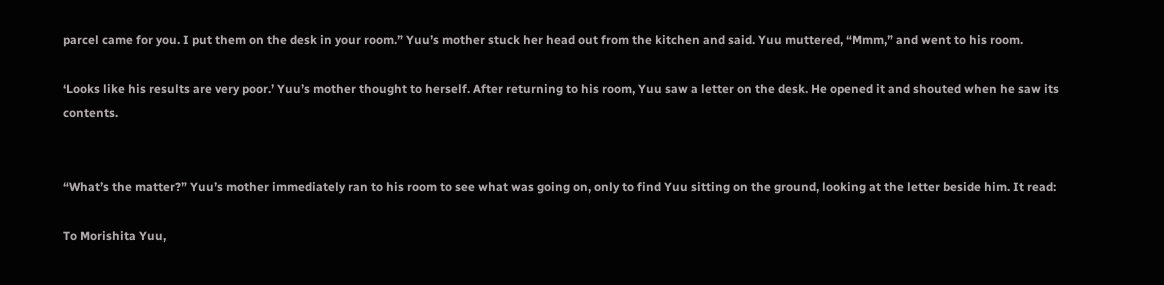parcel came for you. I put them on the desk in your room.” Yuu’s mother stuck her head out from the kitchen and said. Yuu muttered, “Mmm,” and went to his room.

‘Looks like his results are very poor.’ Yuu’s mother thought to herself. After returning to his room, Yuu saw a letter on the desk. He opened it and shouted when he saw its contents.


“What’s the matter?” Yuu’s mother immediately ran to his room to see what was going on, only to find Yuu sitting on the ground, looking at the letter beside him. It read:

To Morishita Yuu,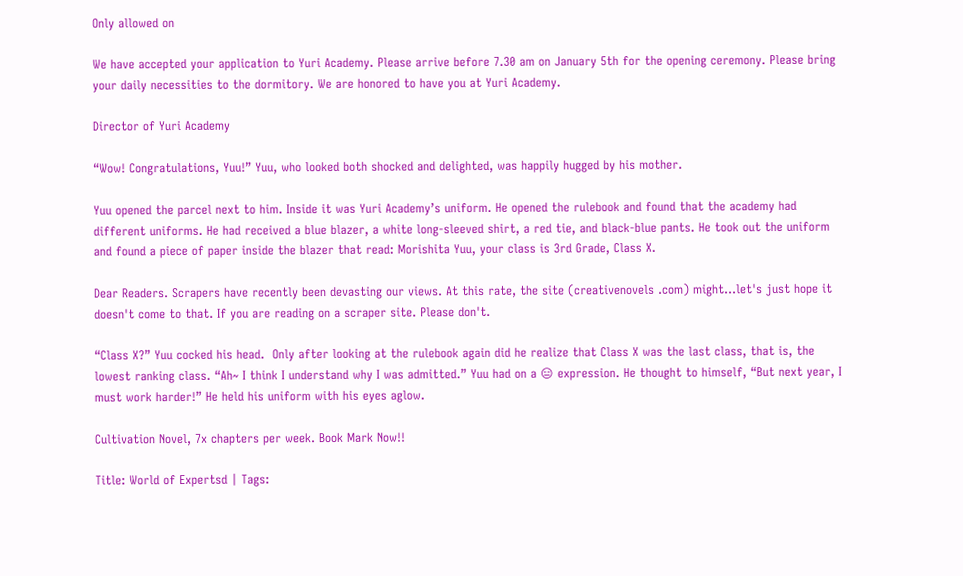Only allowed on

We have accepted your application to Yuri Academy. Please arrive before 7.30 am on January 5th for the opening ceremony. Please bring your daily necessities to the dormitory. We are honored to have you at Yuri Academy.

Director of Yuri Academy

“Wow! Congratulations, Yuu!” Yuu, who looked both shocked and delighted, was happily hugged by his mother.

Yuu opened the parcel next to him. Inside it was Yuri Academy’s uniform. He opened the rulebook and found that the academy had different uniforms. He had received a blue blazer, a white long-sleeved shirt, a red tie, and black-blue pants. He took out the uniform and found a piece of paper inside the blazer that read: Morishita Yuu, your class is 3rd Grade, Class X.

Dear Readers. Scrapers have recently been devasting our views. At this rate, the site (creativenovels .com) might...let's just hope it doesn't come to that. If you are reading on a scraper site. Please don't.

“Class X?” Yuu cocked his head.  Only after looking at the rulebook again did he realize that Class X was the last class, that is, the lowest ranking class. “Ah~ I think I understand why I was admitted.” Yuu had on a 😑 expression. He thought to himself, “But next year, I must work harder!” He held his uniform with his eyes aglow.

Cultivation Novel, 7x chapters per week. Book Mark Now!!

Title: World of Expertsd | Tags: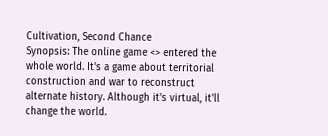Cultivation, Second Chance
Synopsis: The online game <> entered the whole world. It's a game about territorial construction and war to reconstruct alternate history. Although it's virtual, it'll change the world.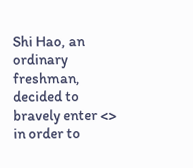Shi Hao, an ordinary freshman, decided to bravely enter <> in order to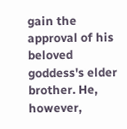gain the approval of his beloved goddess's elder brother. He, however,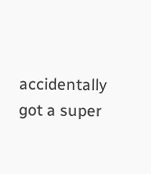accidentally got a super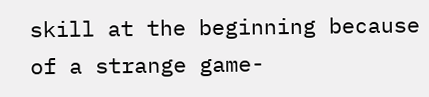skill at the beginning because of a strange game-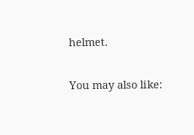helmet.

You may also like: